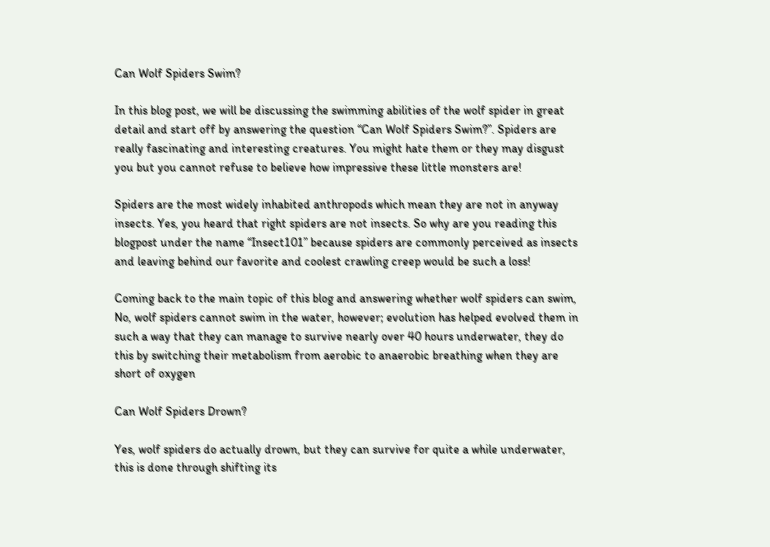Can Wolf Spiders Swim?

In this blog post, we will be discussing the swimming abilities of the wolf spider in great detail and start off by answering the question “Can Wolf Spiders Swim?”. Spiders are really fascinating and interesting creatures. You might hate them or they may disgust you but you cannot refuse to believe how impressive these little monsters are!

Spiders are the most widely inhabited anthropods which mean they are not in anyway insects. Yes, you heard that right spiders are not insects. So why are you reading this blogpost under the name “Insect101” because spiders are commonly perceived as insects and leaving behind our favorite and coolest crawling creep would be such a loss!

Coming back to the main topic of this blog and answering whether wolf spiders can swim, No, wolf spiders cannot swim in the water, however; evolution has helped evolved them in such a way that they can manage to survive nearly over 40 hours underwater, they do this by switching their metabolism from aerobic to anaerobic breathing when they are short of oxygen

Can Wolf Spiders Drown?

Yes, wolf spiders do actually drown, but they can survive for quite a while underwater, this is done through shifting its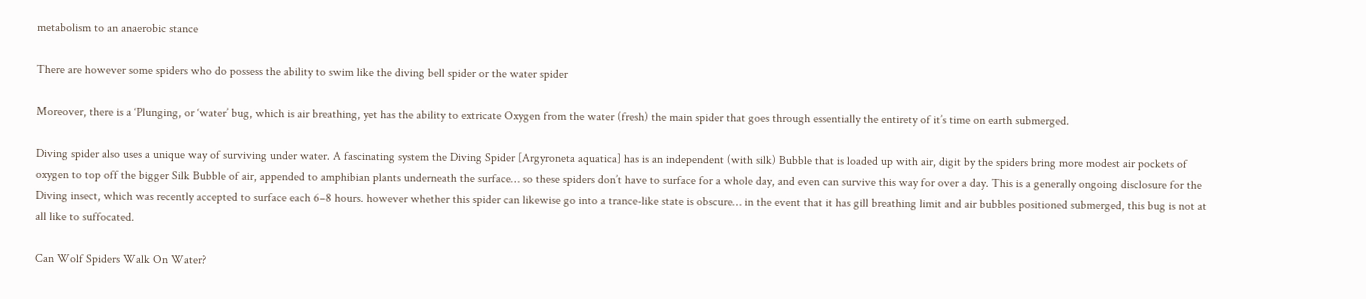metabolism to an anaerobic stance

There are however some spiders who do possess the ability to swim like the diving bell spider or the water spider

Moreover, there is a ‘Plunging, or ‘water’ bug, which is air breathing, yet has the ability to extricate Oxygen from the water (fresh) the main spider that goes through essentially the entirety of it’s time on earth submerged.

Diving spider also uses a unique way of surviving under water. A fascinating system the Diving Spider [Argyroneta aquatica] has is an independent (with silk) Bubble that is loaded up with air, digit by the spiders bring more modest air pockets of oxygen to top off the bigger Silk Bubble of air, appended to amphibian plants underneath the surface… so these spiders don’t have to surface for a whole day, and even can survive this way for over a day. This is a generally ongoing disclosure for the Diving insect, which was recently accepted to surface each 6–8 hours. however whether this spider can likewise go into a trance-like state is obscure… in the event that it has gill breathing limit and air bubbles positioned submerged, this bug is not at all like to suffocated.

Can Wolf Spiders Walk On Water?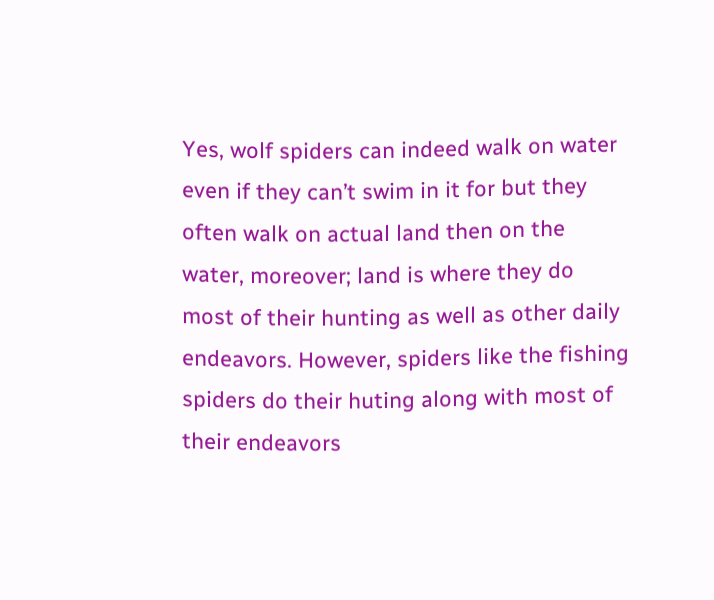Yes, wolf spiders can indeed walk on water even if they can’t swim in it for but they often walk on actual land then on the water, moreover; land is where they do most of their hunting as well as other daily endeavors. However, spiders like the fishing spiders do their huting along with most of their endeavors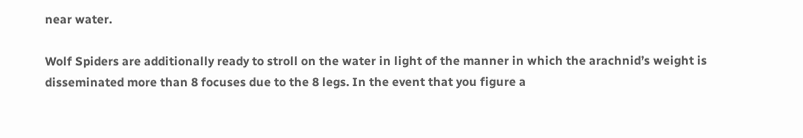near water.

Wolf Spiders are additionally ready to stroll on the water in light of the manner in which the arachnid’s weight is disseminated more than 8 focuses due to the 8 legs. In the event that you figure a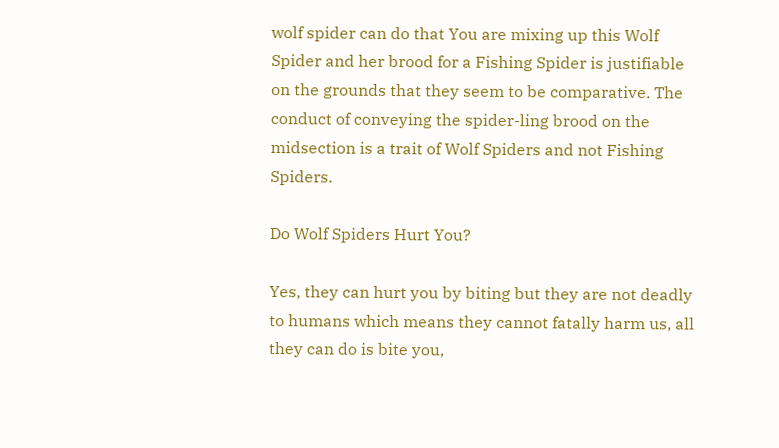wolf spider can do that You are mixing up this Wolf Spider and her brood for a Fishing Spider is justifiable on the grounds that they seem to be comparative. The conduct of conveying the spider-ling brood on the midsection is a trait of Wolf Spiders and not Fishing Spiders.

Do Wolf Spiders Hurt You?

Yes, they can hurt you by biting but they are not deadly to humans which means they cannot fatally harm us, all they can do is bite you,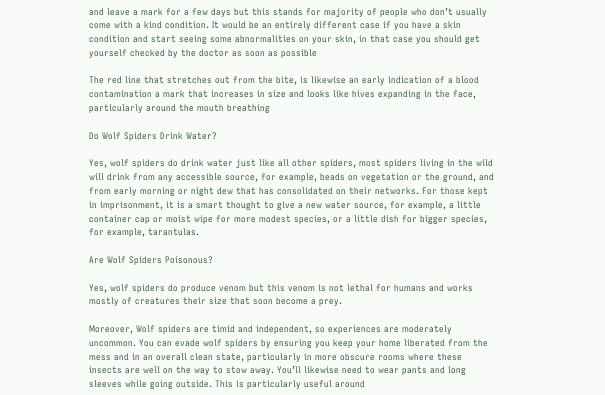and leave a mark for a few days but this stands for majority of people who don’t usually come with a kind condition. It would be an entirely different case if you have a skin condition and start seeing some abnormalities on your skin, in that case you should get yourself checked by the doctor as soon as possible

The red line that stretches out from the bite, is likewise an early indication of a blood contamination a mark that increases in size and looks like hives expanding in the face, particularly around the mouth breathing

Do Wolf Spiders Drink Water?

Yes, wolf spiders do drink water just like all other spiders, most spiders living in the wild will drink from any accessible source, for example, beads on vegetation or the ground, and from early morning or night dew that has consolidated on their networks. For those kept in imprisonment, it is a smart thought to give a new water source, for example, a little container cap or moist wipe for more modest species, or a little dish for bigger species, for example, tarantulas.

Are Wolf Spiders Poisonous?

Yes, wolf spiders do produce venom but this venom is not lethal for humans and works mostly of creatures their size that soon become a prey.

Moreover, Wolf spiders are timid and independent, so experiences are moderately uncommon. You can evade wolf spiders by ensuring you keep your home liberated from the mess and in an overall clean state, particularly in more obscure rooms where these insects are well on the way to stow away. You’ll likewise need to wear pants and long sleeves while going outside. This is particularly useful around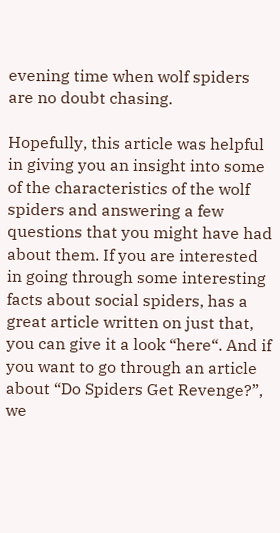evening time when wolf spiders are no doubt chasing.

Hopefully, this article was helpful in giving you an insight into some of the characteristics of the wolf spiders and answering a few questions that you might have had about them. If you are interested in going through some interesting facts about social spiders, has a great article written on just that, you can give it a look “here“. And if you want to go through an article about “Do Spiders Get Revenge?”, we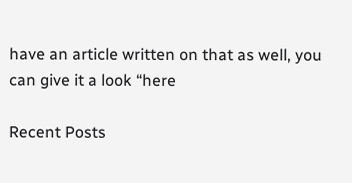have an article written on that as well, you can give it a look “here

Recent Posts